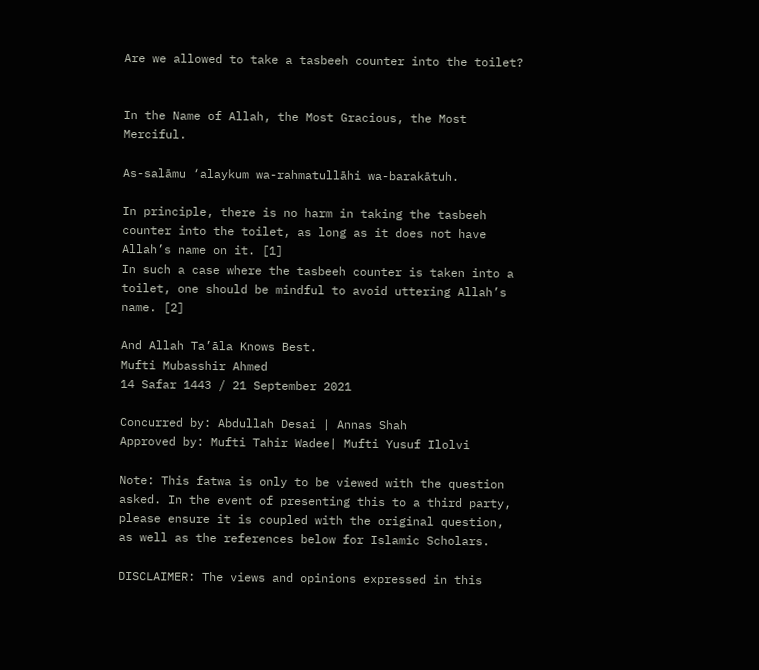Are we allowed to take a tasbeeh counter into the toilet?


In the Name of Allah, the Most Gracious, the Most Merciful.

As-salāmu ‘alaykum wa-rahmatullāhi wa-barakātuh.

In principle, there is no harm in taking the tasbeeh counter into the toilet, as long as it does not have Allah’s name on it. [1]
In such a case where the tasbeeh counter is taken into a toilet, one should be mindful to avoid uttering Allah’s name. [2]

And Allah Ta’āla Knows Best.
Mufti Mubasshir Ahmed
14 Safar 1443 / 21 September 2021

Concurred by: Abdullah Desai | Annas Shah
Approved by: Mufti Tahir Wadee| Mufti Yusuf Ilolvi

Note: This fatwa is only to be viewed with the question asked. In the event of presenting this to a third party, please ensure it is coupled with the original question, as well as the references below for Islamic Scholars.

DISCLAIMER: The views and opinions expressed in this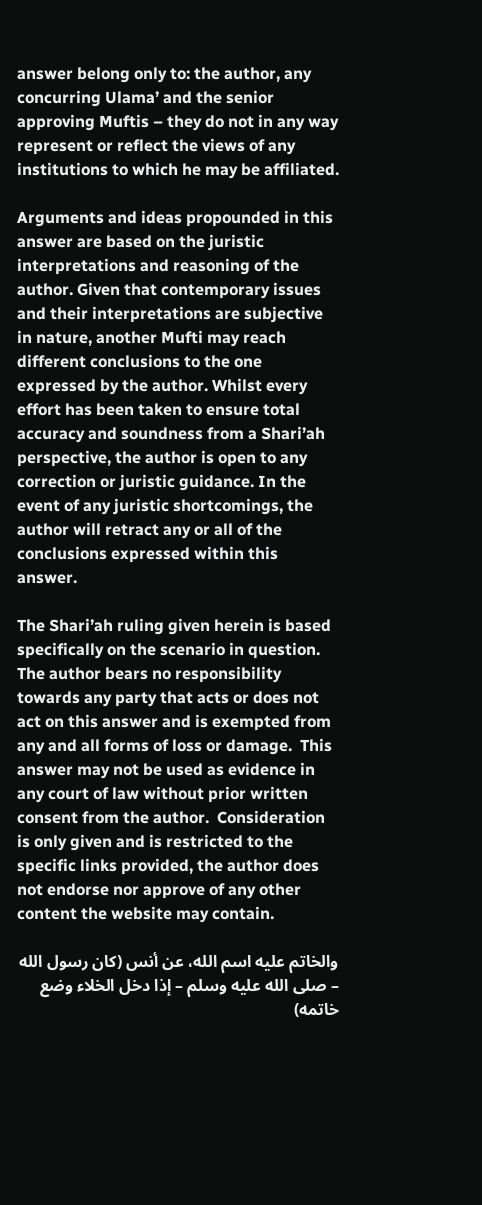answer belong only to: the author, any concurring Ulama’ and the senior approving Muftis – they do not in any way represent or reflect the views of any institutions to which he may be affiliated.

Arguments and ideas propounded in this answer are based on the juristic interpretations and reasoning of the author. Given that contemporary issues and their interpretations are subjective in nature, another Mufti may reach different conclusions to the one expressed by the author. Whilst every effort has been taken to ensure total accuracy and soundness from a Shari’ah perspective, the author is open to any correction or juristic guidance. In the event of any juristic shortcomings, the author will retract any or all of the conclusions expressed within this answer.

The Shari’ah ruling given herein is based specifically on the scenario in question.  The author bears no responsibility towards any party that acts or does not act on this answer and is exempted from any and all forms of loss or damage.  This answer may not be used as evidence in any court of law without prior written consent from the author.  Consideration is only given and is restricted to the specific links provided, the author does not endorse nor approve of any other content the website may contain.

والخاتم عليه اسم الله، عن أنس (كان رسول الله – صلى الله عليه وسلم – إذا دخل الخلاء وضع خاتمه)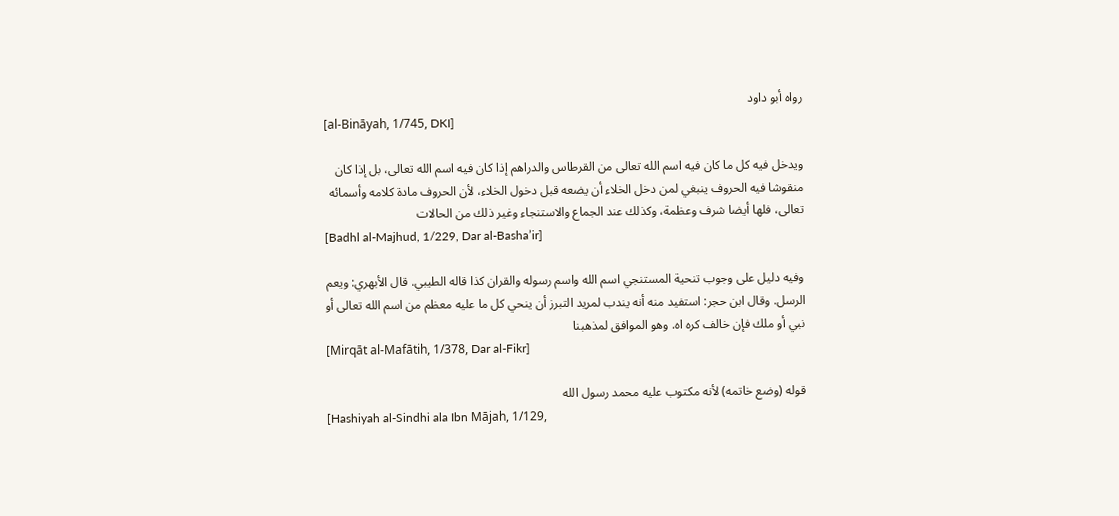رواه أبو داود
[al-Bināyah, 1/745, DKI]

ويدخل فيه كل ما كان فيه اسم الله تعالى من القرطاس والدراهم إذا كان فيه اسم الله تعالى، بل إذا كان منقوشا فيه الحروف ينبغي لمن دخل الخلاء أن يضعه قبل دخول الخلاء، لأن الحروف مادة كلامه وأسمائه تعالى، فلها أيضا شرف وعظمة، وكذلك عند الجماع والاستنجاء وغير ذلك من الحالات
[Badhl al-Majhud, 1/229, Dar al-Basha’ir]

وفيه دليل على وجوب تنحية المستنجي اسم الله واسم رسوله والقران كذا قاله الطيبي. قال الأبهري: ويعم الرسل. وقال ابن حجر: استفيد منه أنه يندب لمريد التبرز أن ينحي كل ما عليه معظم من اسم الله تعالى أو نبي أو ملك فإن خالف كره اه. وهو الموافق لمذهبنا
[Mirqāt al-Mafātih, 1/378, Dar al-Fikr]

قوله (وضع خاتمه) لأنه مكتوب عليه محمد رسول الله
[Hashiyah al-Sindhi ala Ibn Mājah, 1/129,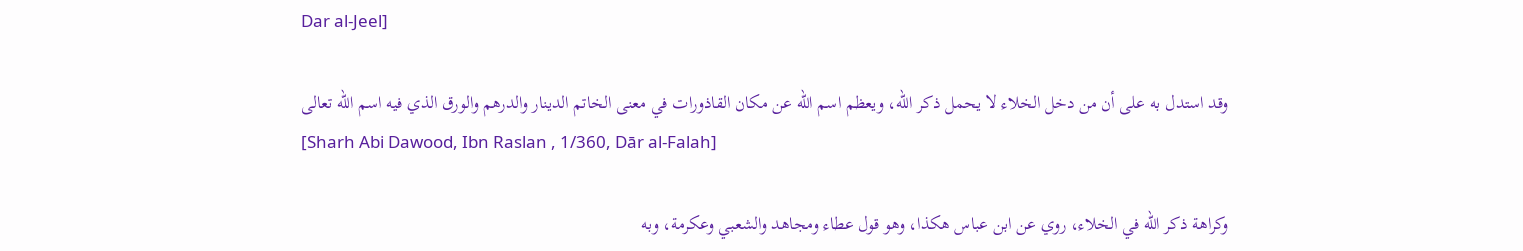Dar al-Jeel]

وقد استدل به على أن من دخل الخلاء لا يحمل ذكر الله، ويعظم اسم الله عن مكان القاذورات في معنى الخاتم الدينار والدرهم والورق الذي فيه اسم الله تعالى
[Sharh Abi Dawood, Ibn Raslan , 1/360, Dār al-Falah]

وكراهة ذكر الله في الخلاء، روي عن ابن عباس هكذا، وهو قول عطاء ومجاهد والشعبي وعكرمة، وبه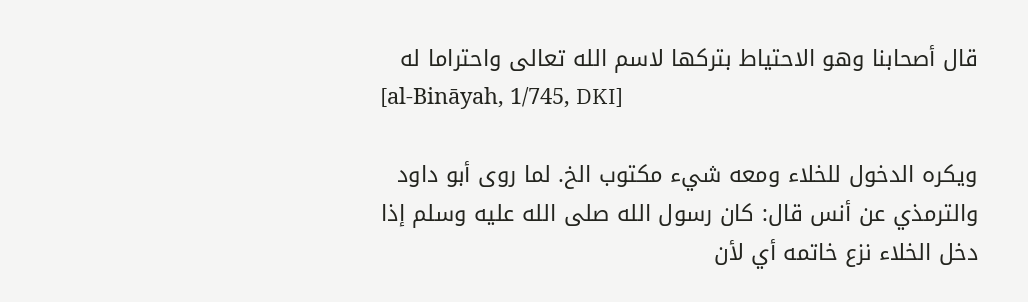قال أصحابنا وهو الاحتياط بتركها لاسم الله تعالى واحتراما له
[al-Bināyah, 1/745, DKI]

ويكره الدخول للخلاء ومعه شيء مكتوب الخ. لما روى أبو داود والترمذي عن أنس قال: كان رسول الله صلى الله عليه وسلم إذا دخل الخلاء نزع خاتمه أي لأن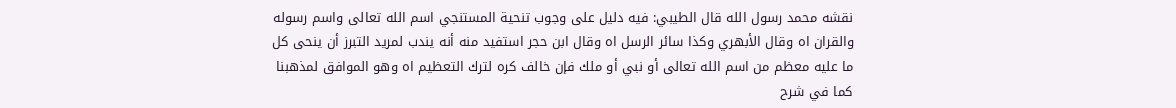نقشه محمد رسول الله قال الطيبي: فيه دليل على وجوب تنحية المستنجي اسم الله تعالى واسم رسوله والقران اه وقال الأبهري وكذا سائر الرسل اه وقال ابن حجر استفيد منه أنه يندب لمريد التبرز أن ينحى كل ما عليه معظم من اسم الله تعالى أو نبي أو ملك فإن خالف كره لترك التعظيم اه وهو الموافق لمذهبنا كما في شرح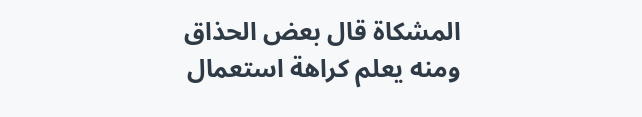المشكاة قال بعض الحذاق ومنه يعلم كراهة استعمال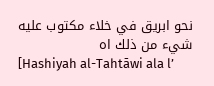نحو ابريق في خلاء مكتوب عليه شيء من ذلك اه
[Hashiyah al-Tahtāwi ala l’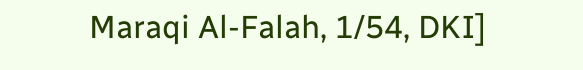Maraqi Al-Falah, 1/54, DKI]